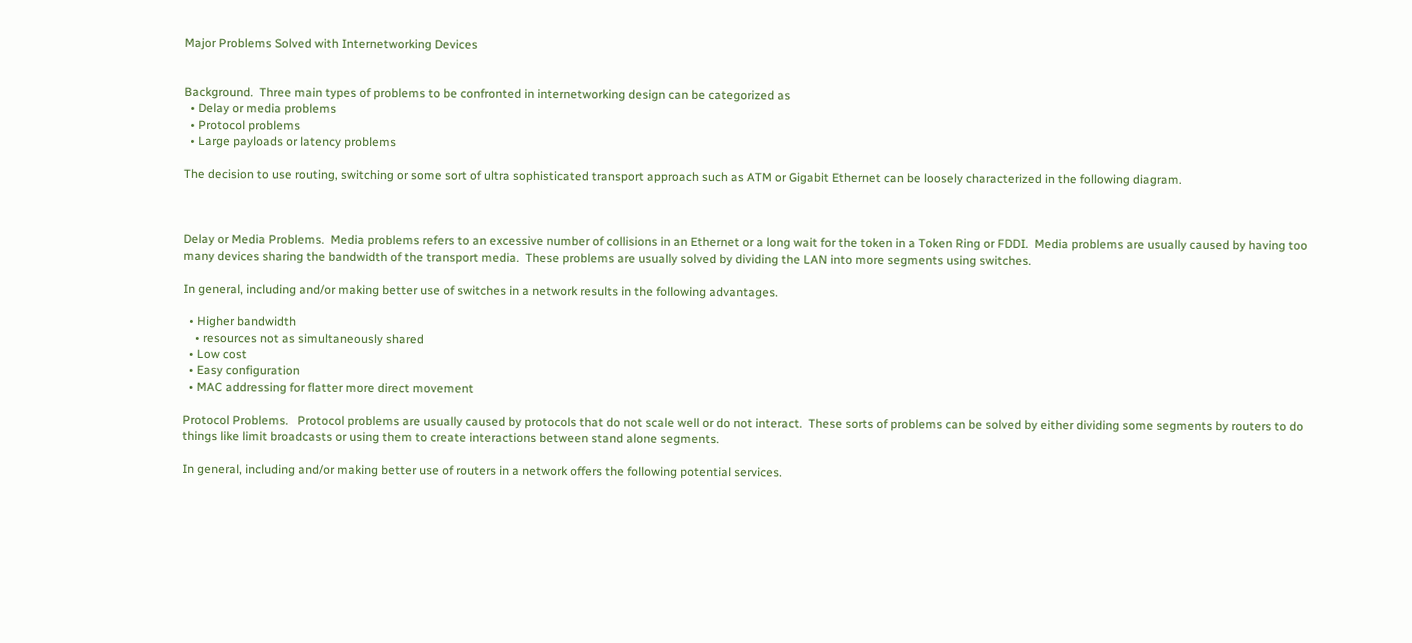Major Problems Solved with Internetworking Devices


Background.  Three main types of problems to be confronted in internetworking design can be categorized as
  • Delay or media problems
  • Protocol problems
  • Large payloads or latency problems

The decision to use routing, switching or some sort of ultra sophisticated transport approach such as ATM or Gigabit Ethernet can be loosely characterized in the following diagram.



Delay or Media Problems.  Media problems refers to an excessive number of collisions in an Ethernet or a long wait for the token in a Token Ring or FDDI.  Media problems are usually caused by having too many devices sharing the bandwidth of the transport media.  These problems are usually solved by dividing the LAN into more segments using switches.

In general, including and/or making better use of switches in a network results in the following advantages.

  • Higher bandwidth
    • resources not as simultaneously shared
  • Low cost
  • Easy configuration
  • MAC addressing for flatter more direct movement

Protocol Problems.   Protocol problems are usually caused by protocols that do not scale well or do not interact.  These sorts of problems can be solved by either dividing some segments by routers to do things like limit broadcasts or using them to create interactions between stand alone segments.

In general, including and/or making better use of routers in a network offers the following potential services.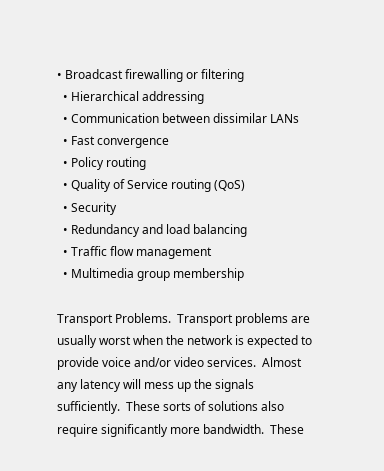• Broadcast firewalling or filtering
  • Hierarchical addressing
  • Communication between dissimilar LANs
  • Fast convergence
  • Policy routing
  • Quality of Service routing (QoS)
  • Security
  • Redundancy and load balancing
  • Traffic flow management
  • Multimedia group membership

Transport Problems.  Transport problems are usually worst when the network is expected to provide voice and/or video services.  Almost any latency will mess up the signals sufficiently.  These sorts of solutions also require significantly more bandwidth.  These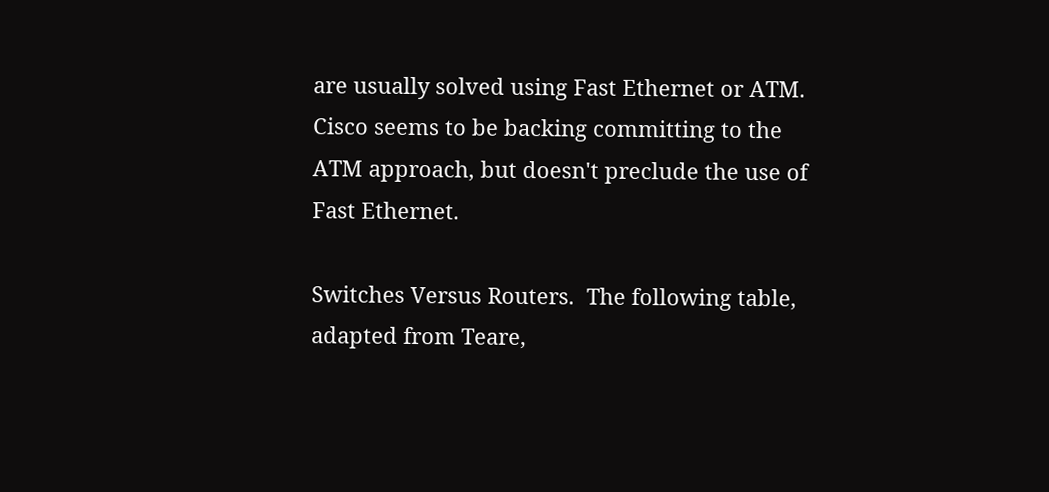are usually solved using Fast Ethernet or ATM.  Cisco seems to be backing committing to the ATM approach, but doesn't preclude the use of Fast Ethernet.

Switches Versus Routers.  The following table, adapted from Teare,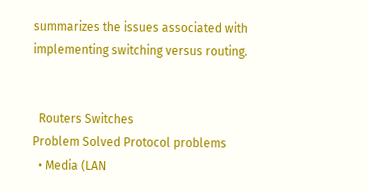summarizes the issues associated with implementing switching versus routing.


  Routers Switches
Problem Solved Protocol problems
  • Media (LAN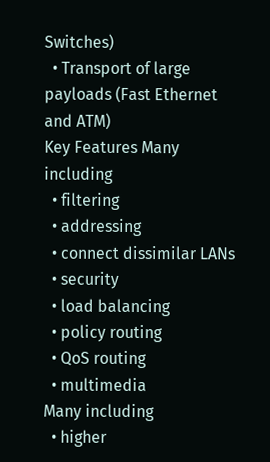Switches)
  • Transport of large payloads (Fast Ethernet and ATM)
Key Features Many including
  • filtering
  • addressing
  • connect dissimilar LANs
  • security
  • load balancing
  • policy routing
  • QoS routing
  • multimedia
Many including
  • higher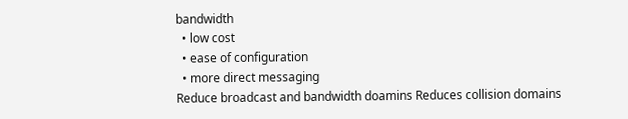bandwidth
  • low cost
  • ease of configuration
  • more direct messaging
Reduce broadcast and bandwidth doamins Reduces collision domains